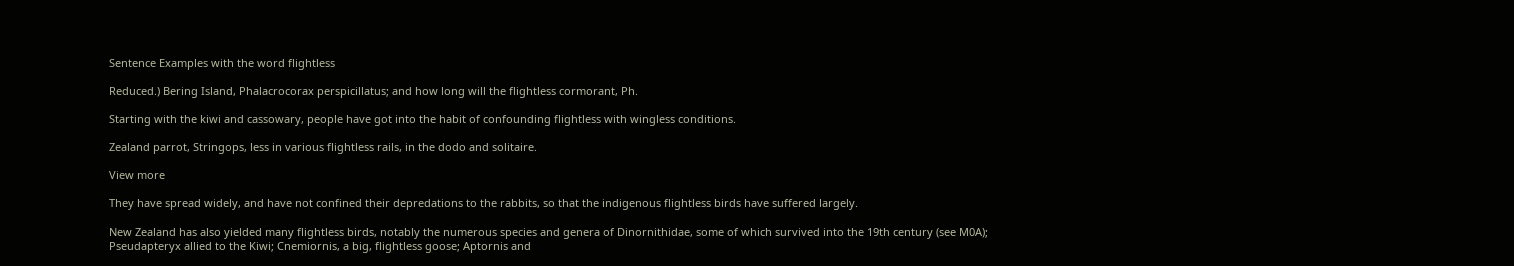Sentence Examples with the word flightless

Reduced.) Bering Island, Phalacrocorax perspicillatus; and how long will the flightless cormorant, Ph.

Starting with the kiwi and cassowary, people have got into the habit of confounding flightless with wingless conditions.

Zealand parrot, Stringops, less in various flightless rails, in the dodo and solitaire.

View more

They have spread widely, and have not confined their depredations to the rabbits, so that the indigenous flightless birds have suffered largely.

New Zealand has also yielded many flightless birds, notably the numerous species and genera of Dinornithidae, some of which survived into the 19th century (see M0A); Pseudapteryx allied to the Kiwi; Cnemiornis, a big, flightless goose; Aptornis and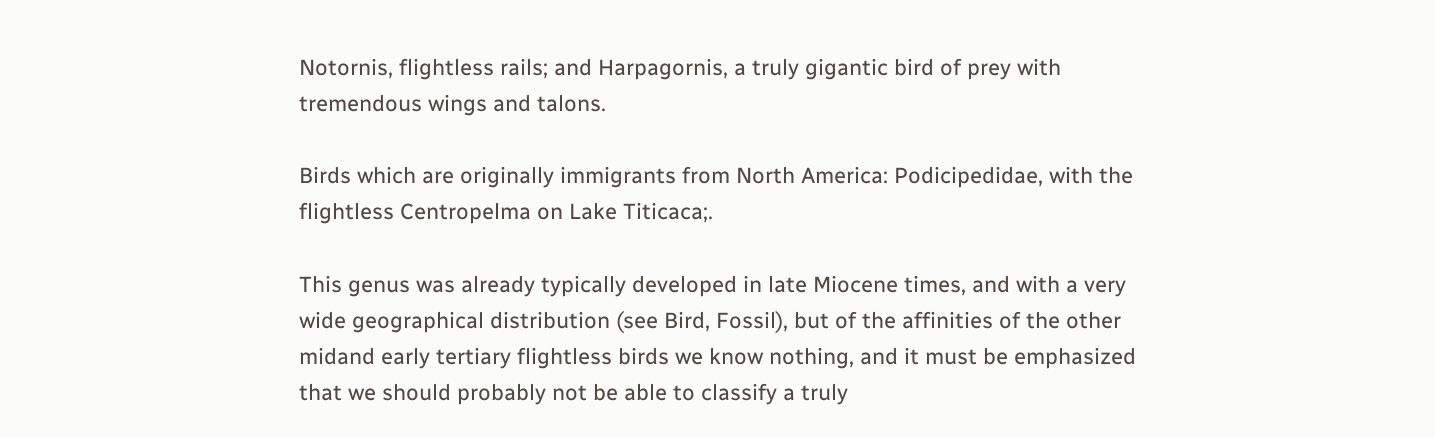Notornis, flightless rails; and Harpagornis, a truly gigantic bird of prey with tremendous wings and talons.

Birds which are originally immigrants from North America: Podicipedidae, with the flightless Centropelma on Lake Titicaca;.

This genus was already typically developed in late Miocene times, and with a very wide geographical distribution (see Bird, Fossil), but of the affinities of the other midand early tertiary flightless birds we know nothing, and it must be emphasized that we should probably not be able to classify a truly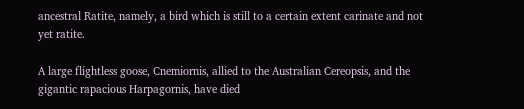ancestral Ratite, namely, a bird which is still to a certain extent carinate and not yet ratite.

A large flightless goose, Cnemiornis, allied to the Australian Cereopsis, and the gigantic rapacious Harpagornis, have died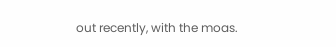out recently, with the moas.